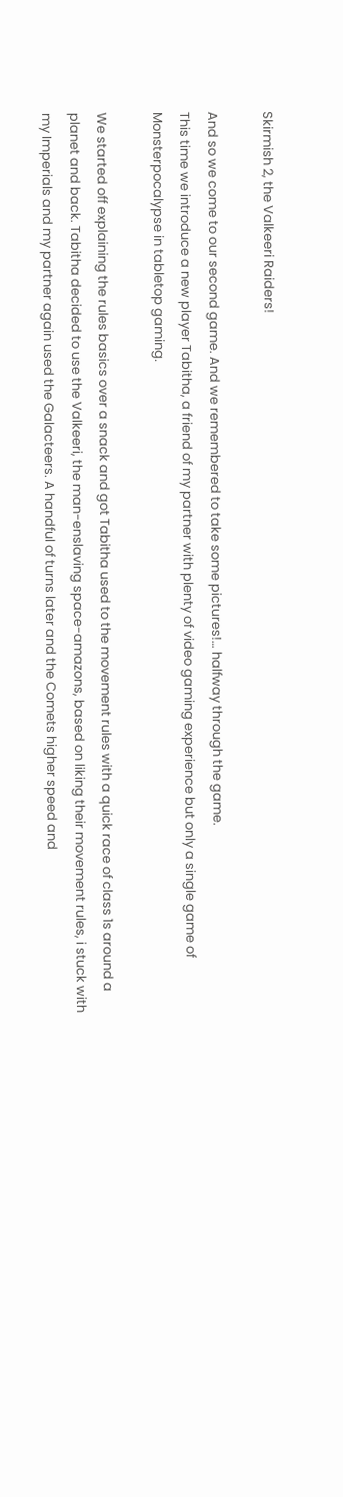Skirmish 2, the Valkeeri Raiders!

And so we come to our second game. And we remembered to take some pictures!… halfway through the game.
This time we introduce a new player Tabitha, a friend of my partner with plenty of video gaming experience but only a single game of Monsterpocalypse in tabletop gaming.

We started off explaining the rules basics over a snack and got Tabitha used to the movement rules with a quick race of class 1s around a planet and back. Tabitha decided to use the Valkeeri, the man-enslaving space-amazons, based on liking their movement rules, i stuck with my Imperials and my partner again used the Galacteers. A handful of turns later and the Comets higher speed and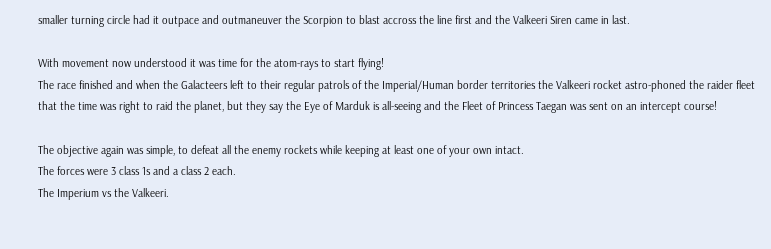smaller turning circle had it outpace and outmaneuver the Scorpion to blast accross the line first and the Valkeeri Siren came in last.

With movement now understood it was time for the atom-rays to start flying!
The race finished and when the Galacteers left to their regular patrols of the Imperial/Human border territories the Valkeeri rocket astro-phoned the raider fleet that the time was right to raid the planet, but they say the Eye of Marduk is all-seeing and the Fleet of Princess Taegan was sent on an intercept course!

The objective again was simple, to defeat all the enemy rockets while keeping at least one of your own intact.
The forces were 3 class 1s and a class 2 each.
The Imperium vs the Valkeeri.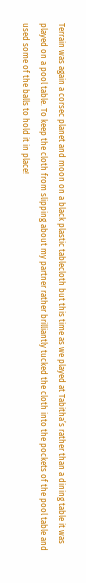Terrain was again a corsec planet and moon on a black plastic tablecloth but this time as we played at Tabitha’s rather than a dining table it was played on a pool table. To keep the cloth from slipping about my partner rather brilliantly tucked the cloth into the pockets of the pool table and used some of the balls to hold it in place!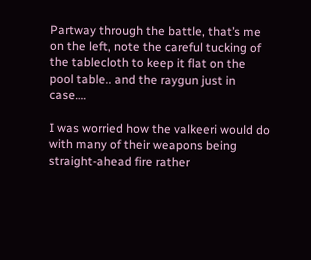Partway through the battle, that’s me on the left, note the careful tucking of the tablecloth to keep it flat on the pool table.. and the raygun just in case….

I was worried how the valkeeri would do with many of their weapons being straight-ahead fire rather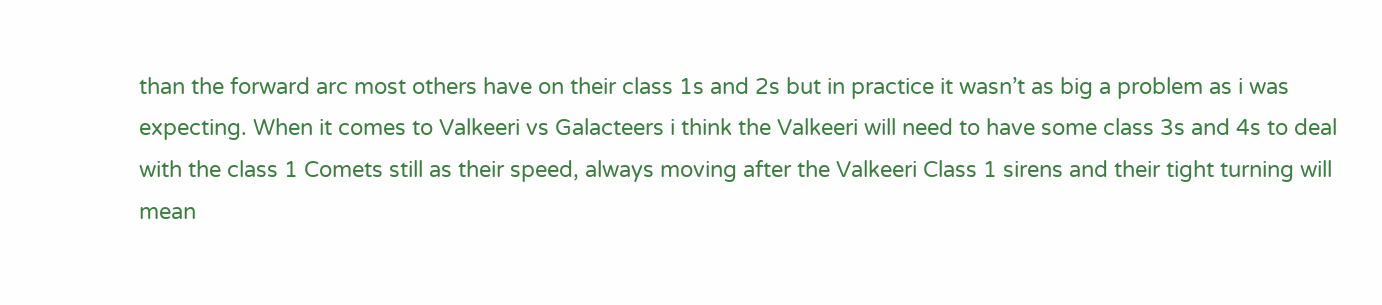than the forward arc most others have on their class 1s and 2s but in practice it wasn’t as big a problem as i was expecting. When it comes to Valkeeri vs Galacteers i think the Valkeeri will need to have some class 3s and 4s to deal with the class 1 Comets still as their speed, always moving after the Valkeeri Class 1 sirens and their tight turning will mean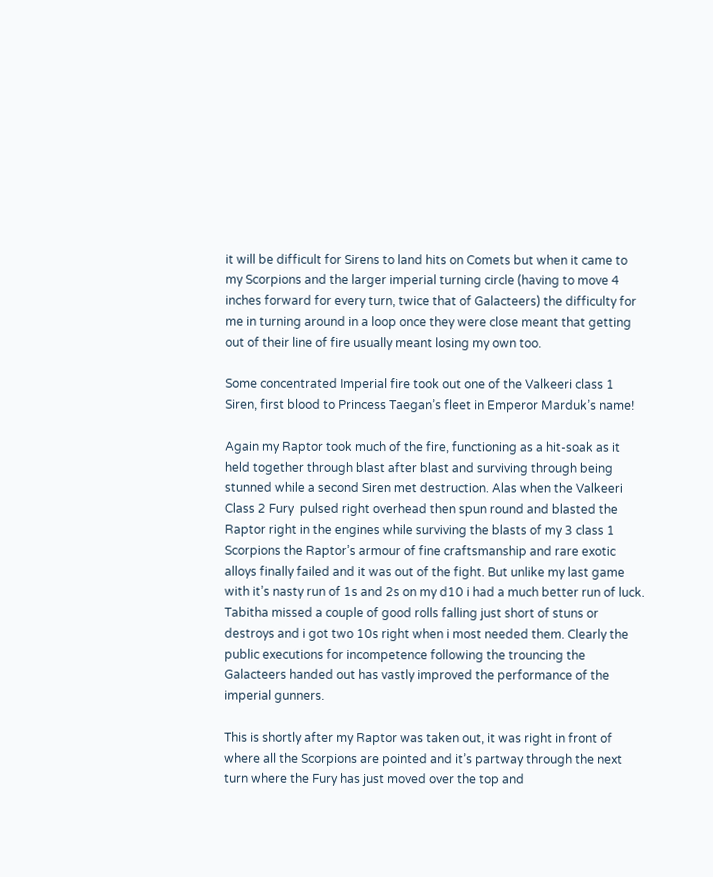it will be difficult for Sirens to land hits on Comets but when it came to my Scorpions and the larger imperial turning circle (having to move 4 inches forward for every turn, twice that of Galacteers) the difficulty for me in turning around in a loop once they were close meant that getting out of their line of fire usually meant losing my own too.

Some concentrated Imperial fire took out one of the Valkeeri class 1 Siren, first blood to Princess Taegan’s fleet in Emperor Marduk’s name!

Again my Raptor took much of the fire, functioning as a hit-soak as it held together through blast after blast and surviving through being stunned while a second Siren met destruction. Alas when the Valkeeri Class 2 Fury  pulsed right overhead then spun round and blasted the Raptor right in the engines while surviving the blasts of my 3 class 1 Scorpions the Raptor’s armour of fine craftsmanship and rare exotic alloys finally failed and it was out of the fight. But unlike my last game with it’s nasty run of 1s and 2s on my d10 i had a much better run of luck. Tabitha missed a couple of good rolls falling just short of stuns or destroys and i got two 10s right when i most needed them. Clearly the public executions for incompetence following the trouncing the Galacteers handed out has vastly improved the performance of the imperial gunners.

This is shortly after my Raptor was taken out, it was right in front of where all the Scorpions are pointed and it’s partway through the next turn where the Fury has just moved over the top and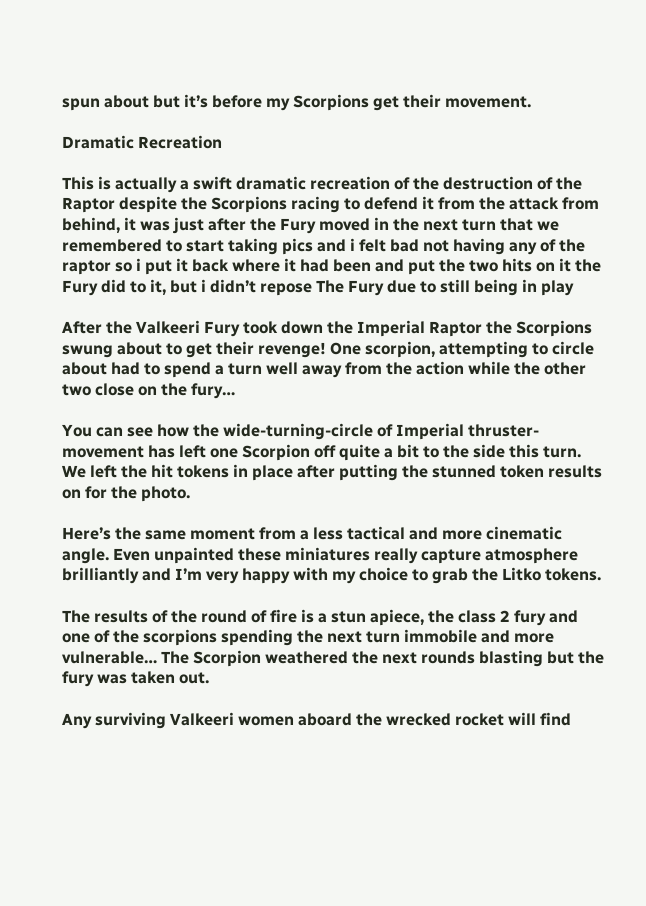spun about but it’s before my Scorpions get their movement.

Dramatic Recreation

This is actually a swift dramatic recreation of the destruction of the Raptor despite the Scorpions racing to defend it from the attack from behind, it was just after the Fury moved in the next turn that we remembered to start taking pics and i felt bad not having any of the raptor so i put it back where it had been and put the two hits on it the Fury did to it, but i didn’t repose The Fury due to still being in play

After the Valkeeri Fury took down the Imperial Raptor the Scorpions swung about to get their revenge! One scorpion, attempting to circle about had to spend a turn well away from the action while the other two close on the fury…

You can see how the wide-turning-circle of Imperial thruster-movement has left one Scorpion off quite a bit to the side this turn. We left the hit tokens in place after putting the stunned token results on for the photo.

Here’s the same moment from a less tactical and more cinematic angle. Even unpainted these miniatures really capture atmosphere brilliantly and I’m very happy with my choice to grab the Litko tokens.

The results of the round of fire is a stun apiece, the class 2 fury and one of the scorpions spending the next turn immobile and more vulnerable… The Scorpion weathered the next rounds blasting but the fury was taken out.

Any surviving Valkeeri women aboard the wrecked rocket will find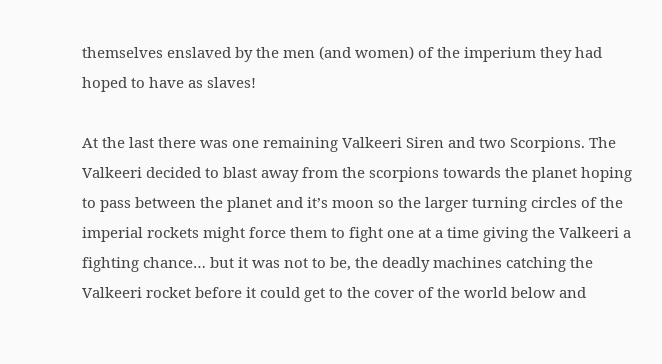themselves enslaved by the men (and women) of the imperium they had hoped to have as slaves!

At the last there was one remaining Valkeeri Siren and two Scorpions. The Valkeeri decided to blast away from the scorpions towards the planet hoping to pass between the planet and it’s moon so the larger turning circles of the imperial rockets might force them to fight one at a time giving the Valkeeri a fighting chance… but it was not to be, the deadly machines catching the Valkeeri rocket before it could get to the cover of the world below and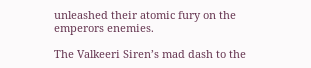unleashed their atomic fury on the emperors enemies.

The Valkeeri Siren’s mad dash to the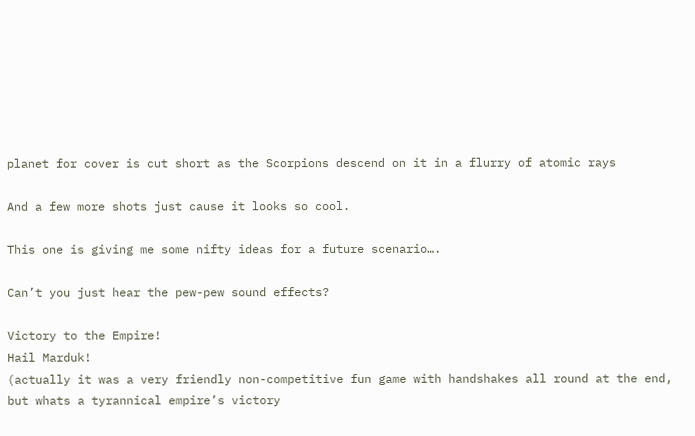planet for cover is cut short as the Scorpions descend on it in a flurry of atomic rays

And a few more shots just cause it looks so cool.

This one is giving me some nifty ideas for a future scenario….

Can’t you just hear the pew-pew sound effects?

Victory to the Empire!
Hail Marduk!
(actually it was a very friendly non-competitive fun game with handshakes all round at the end, but whats a tyrannical empire’s victory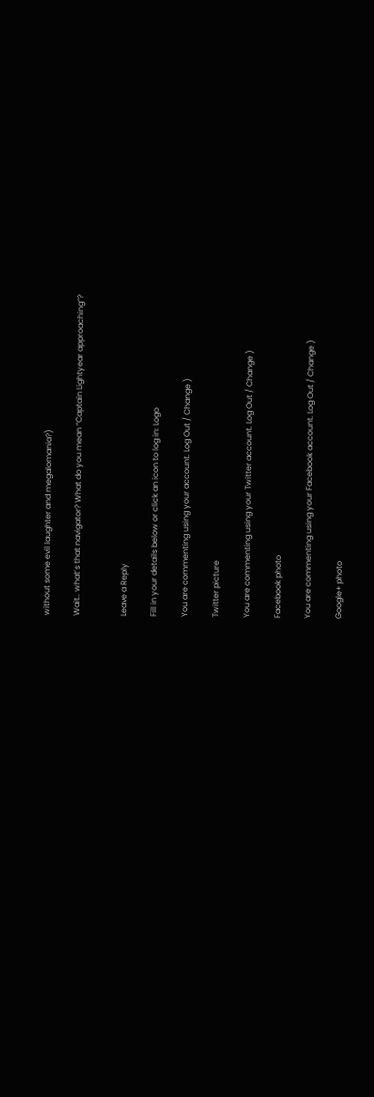without some evil laughter and megalomania?)

Wait.. what’s that navigator? What do you mean “Captain Lightyear approaching”?


Leave a Reply

Fill in your details below or click an icon to log in: Logo

You are commenting using your account. Log Out / Change )

Twitter picture

You are commenting using your Twitter account. Log Out / Change )

Facebook photo

You are commenting using your Facebook account. Log Out / Change )

Google+ photo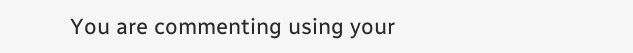You are commenting using your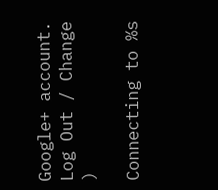Google+ account. Log Out / Change )

Connecting to %s